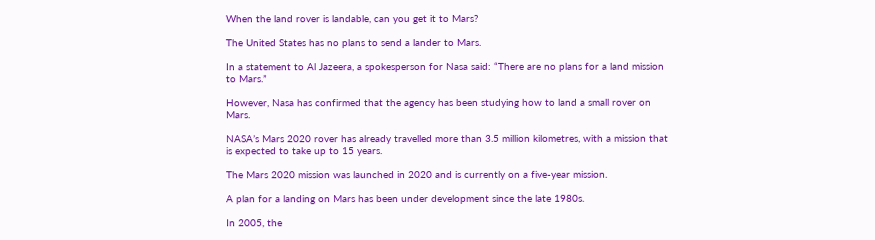When the land rover is landable, can you get it to Mars?

The United States has no plans to send a lander to Mars.

In a statement to Al Jazeera, a spokesperson for Nasa said: “There are no plans for a land mission to Mars.”

However, Nasa has confirmed that the agency has been studying how to land a small rover on Mars.

NASA’s Mars 2020 rover has already travelled more than 3.5 million kilometres, with a mission that is expected to take up to 15 years.

The Mars 2020 mission was launched in 2020 and is currently on a five-year mission.

A plan for a landing on Mars has been under development since the late 1980s.

In 2005, the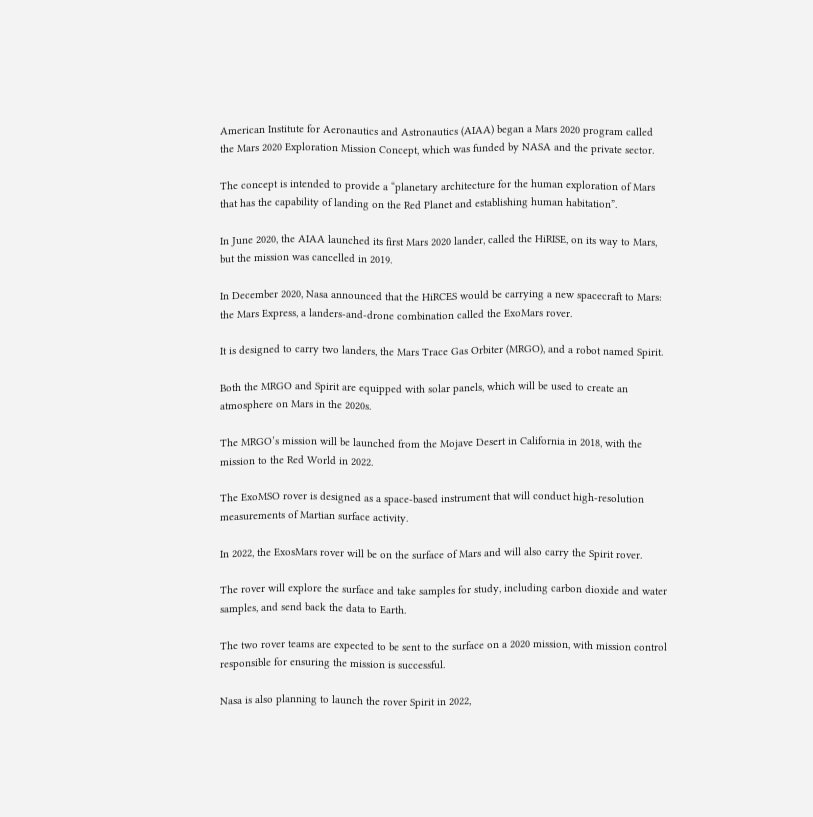American Institute for Aeronautics and Astronautics (AIAA) began a Mars 2020 program called the Mars 2020 Exploration Mission Concept, which was funded by NASA and the private sector.

The concept is intended to provide a “planetary architecture for the human exploration of Mars that has the capability of landing on the Red Planet and establishing human habitation”.

In June 2020, the AIAA launched its first Mars 2020 lander, called the HiRISE, on its way to Mars, but the mission was cancelled in 2019.

In December 2020, Nasa announced that the HiRCES would be carrying a new spacecraft to Mars: the Mars Express, a landers-and-drone combination called the ExoMars rover.

It is designed to carry two landers, the Mars Trace Gas Orbiter (MRGO), and a robot named Spirit.

Both the MRGO and Spirit are equipped with solar panels, which will be used to create an atmosphere on Mars in the 2020s.

The MRGO’s mission will be launched from the Mojave Desert in California in 2018, with the mission to the Red World in 2022.

The ExoMSO rover is designed as a space-based instrument that will conduct high-resolution measurements of Martian surface activity.

In 2022, the ExosMars rover will be on the surface of Mars and will also carry the Spirit rover.

The rover will explore the surface and take samples for study, including carbon dioxide and water samples, and send back the data to Earth.

The two rover teams are expected to be sent to the surface on a 2020 mission, with mission control responsible for ensuring the mission is successful.

Nasa is also planning to launch the rover Spirit in 2022,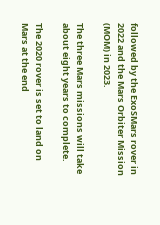followed by the ExoSMars rover in 2022 and the Mars Orbiter Mission (MOM) in 2023.

The three Mars missions will take about eight years to complete.

The 2020 rover is set to land on Mars at the end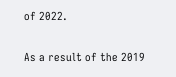of 2022.

As a result of the 2019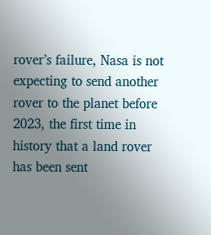rover’s failure, Nasa is not expecting to send another rover to the planet before 2023, the first time in history that a land rover has been sent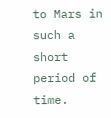to Mars in such a short period of time.